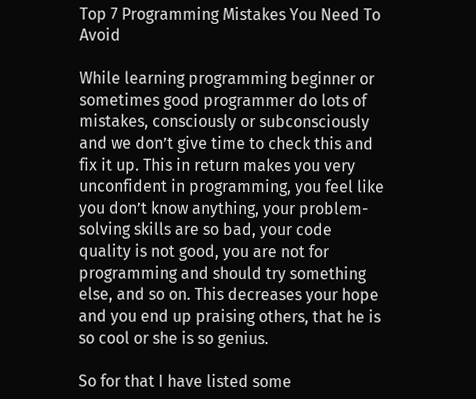Top 7 Programming Mistakes You Need To Avoid

While learning programming beginner or sometimes good programmer do lots of mistakes, consciously or subconsciously and we don’t give time to check this and fix it up. This in return makes you very unconfident in programming, you feel like you don’t know anything, your problem-solving skills are so bad, your code quality is not good, you are not for programming and should try something else, and so on. This decreases your hope and you end up praising others, that he is so cool or she is so genius.

So for that I have listed some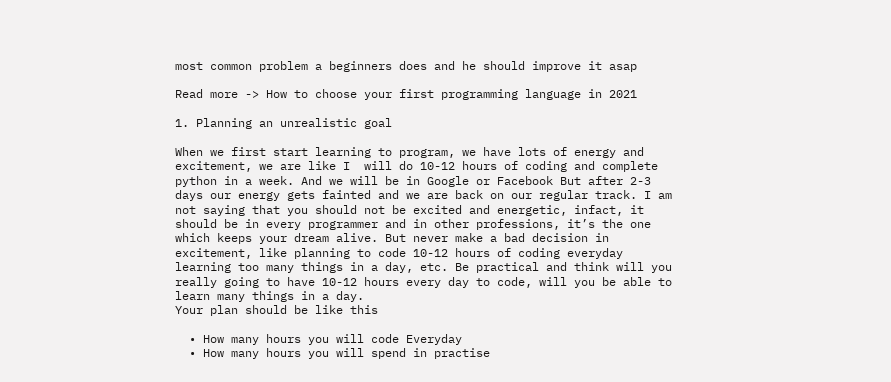most common problem a beginners does and he should improve it asap

Read more -> How to choose your first programming language in 2021

1. Planning an unrealistic goal

When we first start learning to program, we have lots of energy and excitement, we are like I  will do 10-12 hours of coding and complete python in a week. And we will be in Google or Facebook But after 2-3 days our energy gets fainted and we are back on our regular track. I am not saying that you should not be excited and energetic, infact, it should be in every programmer and in other professions, it’s the one which keeps your dream alive. But never make a bad decision in excitement, like planning to code 10-12 hours of coding everyday learning too many things in a day, etc. Be practical and think will you really going to have 10-12 hours every day to code, will you be able to learn many things in a day.
Your plan should be like this

  • How many hours you will code Everyday
  • How many hours you will spend in practise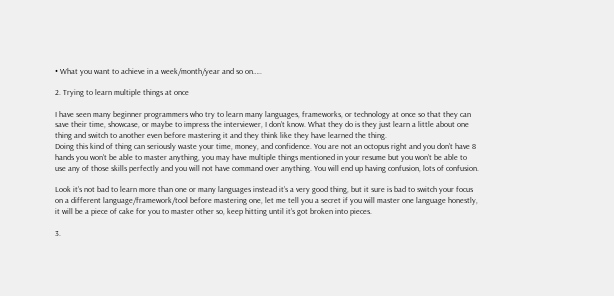• What you want to achieve in a week/month/year and so on…..

2. Trying to learn multiple things at once

I have seen many beginner programmers who try to learn many languages, frameworks, or technology at once so that they can save their time, showcase, or maybe to impress the interviewer, I don’t know. What they do is they just learn a little about one thing and switch to another even before mastering it and they think like they have learned the thing.
Doing this kind of thing can seriously waste your time, money, and confidence. You are not an octopus right and you don’t have 8 hands you won’t be able to master anything, you may have multiple things mentioned in your resume but you won’t be able to use any of those skills perfectly and you will not have command over anything. You will end up having confusion, lots of confusion.

Look it’s not bad to learn more than one or many languages instead it’s a very good thing, but it sure is bad to switch your focus on a different language/framework/tool before mastering one, let me tell you a secret if you will master one language honestly, it will be a piece of cake for you to master other so, keep hitting until it’s got broken into pieces.

3.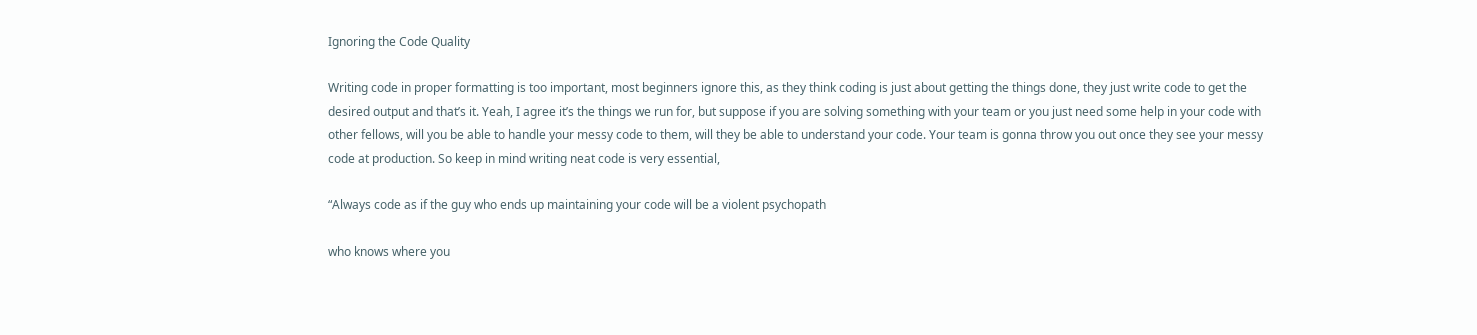Ignoring the Code Quality

Writing code in proper formatting is too important, most beginners ignore this, as they think coding is just about getting the things done, they just write code to get the desired output and that’s it. Yeah, I agree it’s the things we run for, but suppose if you are solving something with your team or you just need some help in your code with other fellows, will you be able to handle your messy code to them, will they be able to understand your code. Your team is gonna throw you out once they see your messy code at production. So keep in mind writing neat code is very essential,

“Always code as if the guy who ends up maintaining your code will be a violent psychopath

who knows where you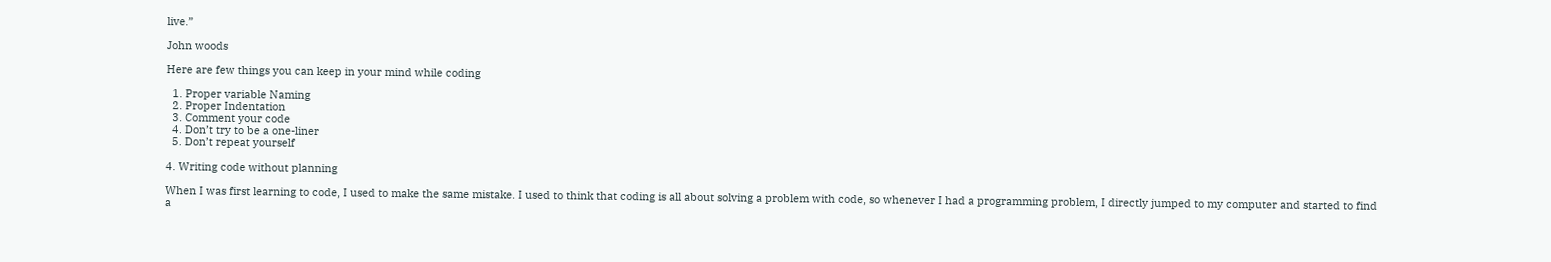live.”

John woods

Here are few things you can keep in your mind while coding

  1. Proper variable Naming
  2. Proper Indentation
  3. Comment your code
  4. Don’t try to be a one-liner
  5. Don’t repeat yourself

4. Writing code without planning

When I was first learning to code, I used to make the same mistake. I used to think that coding is all about solving a problem with code, so whenever I had a programming problem, I directly jumped to my computer and started to find a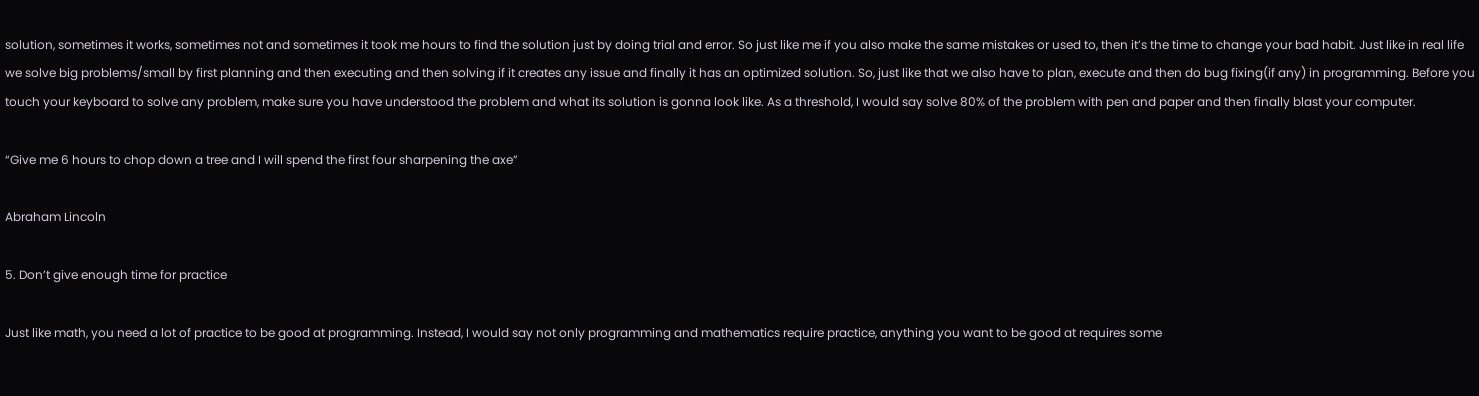solution, sometimes it works, sometimes not and sometimes it took me hours to find the solution just by doing trial and error. So just like me if you also make the same mistakes or used to, then it’s the time to change your bad habit. Just like in real life we solve big problems/small by first planning and then executing and then solving if it creates any issue and finally it has an optimized solution. So, just like that we also have to plan, execute and then do bug fixing(if any) in programming. Before you touch your keyboard to solve any problem, make sure you have understood the problem and what its solution is gonna look like. As a threshold, I would say solve 80% of the problem with pen and paper and then finally blast your computer.

“Give me 6 hours to chop down a tree and I will spend the first four sharpening the axe”

Abraham Lincoln

5. Don’t give enough time for practice

Just like math, you need a lot of practice to be good at programming. Instead, I would say not only programming and mathematics require practice, anything you want to be good at requires some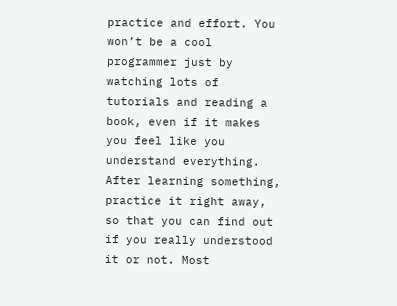practice and effort. You won’t be a cool programmer just by watching lots of tutorials and reading a book, even if it makes you feel like you understand everything. After learning something, practice it right away, so that you can find out if you really understood it or not. Most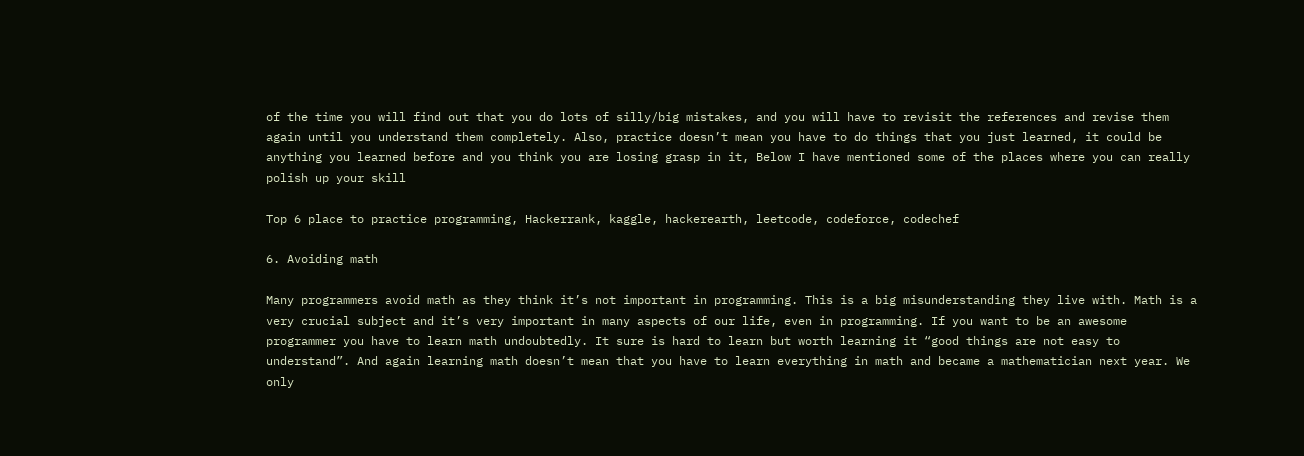of the time you will find out that you do lots of silly/big mistakes, and you will have to revisit the references and revise them again until you understand them completely. Also, practice doesn’t mean you have to do things that you just learned, it could be anything you learned before and you think you are losing grasp in it, Below I have mentioned some of the places where you can really polish up your skill

Top 6 place to practice programming, Hackerrank, kaggle, hackerearth, leetcode, codeforce, codechef

6. Avoiding math

Many programmers avoid math as they think it’s not important in programming. This is a big misunderstanding they live with. Math is a very crucial subject and it’s very important in many aspects of our life, even in programming. If you want to be an awesome programmer you have to learn math undoubtedly. It sure is hard to learn but worth learning it “good things are not easy to understand”. And again learning math doesn’t mean that you have to learn everything in math and became a mathematician next year. We only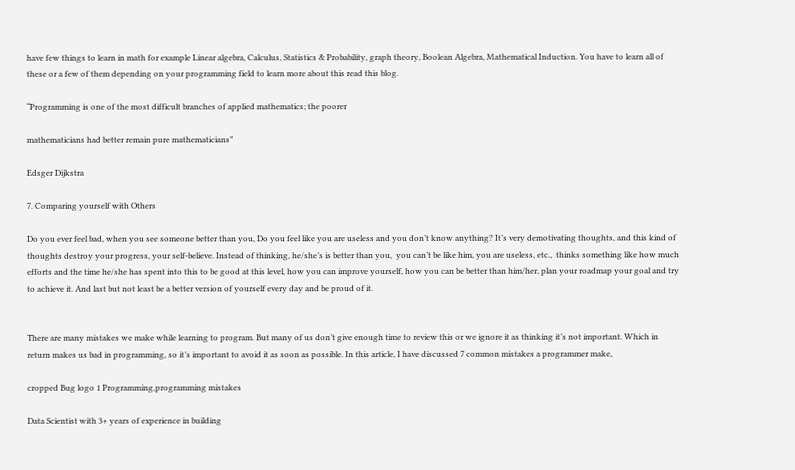have few things to learn in math for example Linear algebra, Calculus, Statistics & Probability, graph theory, Boolean Algebra, Mathematical Induction. You have to learn all of these or a few of them depending on your programming field to learn more about this read this blog.

“Programming is one of the most difficult branches of applied mathematics; the poorer

mathematicians had better remain pure mathematicians”

Edsger Dijkstra

7. Comparing yourself with Others

Do you ever feel bad, when you see someone better than you, Do you feel like you are useless and you don’t know anything? It’s very demotivating thoughts, and this kind of thoughts destroy your progress, your self-believe. Instead of thinking, he/she’s is better than you,  you can’t be like him, you are useless, etc.,  thinks something like how much efforts and the time he/she has spent into this to be good at this level, how you can improve yourself, how you can be better than him/her, plan your roadmap your goal and try to achieve it. And last but not least be a better version of yourself every day and be proud of it.


There are many mistakes we make while learning to program. But many of us don’t give enough time to review this or we ignore it as thinking it’s not important. Which in return makes us bad in programming, so it’s important to avoid it as soon as possible. In this article, I have discussed 7 common mistakes a programmer make,

cropped Bug logo 1 Programming,programming mistakes

Data Scientist with 3+ years of experience in building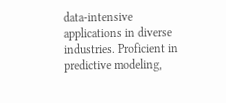data-intensive applications in diverse industries. Proficient in predictive modeling,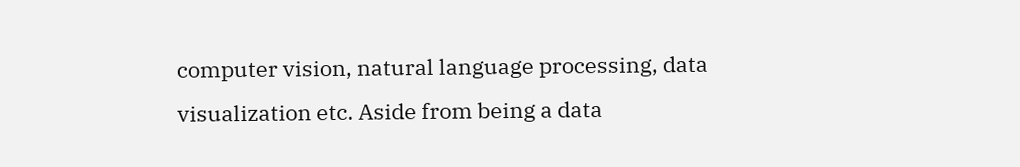computer vision, natural language processing, data visualization etc. Aside from being a data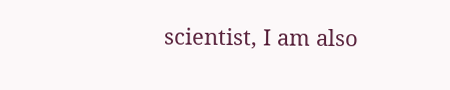scientist, I am also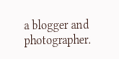a blogger and photographer.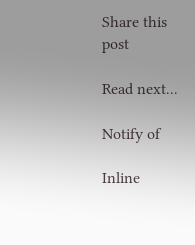Share this post

Read next...

Notify of

Inline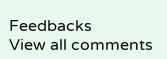Feedbacks
View all comments